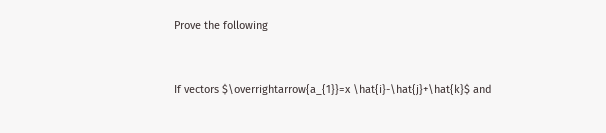Prove the following


If vectors $\overrightarrow{a_{1}}=x \hat{i}-\hat{j}+\hat{k}$ and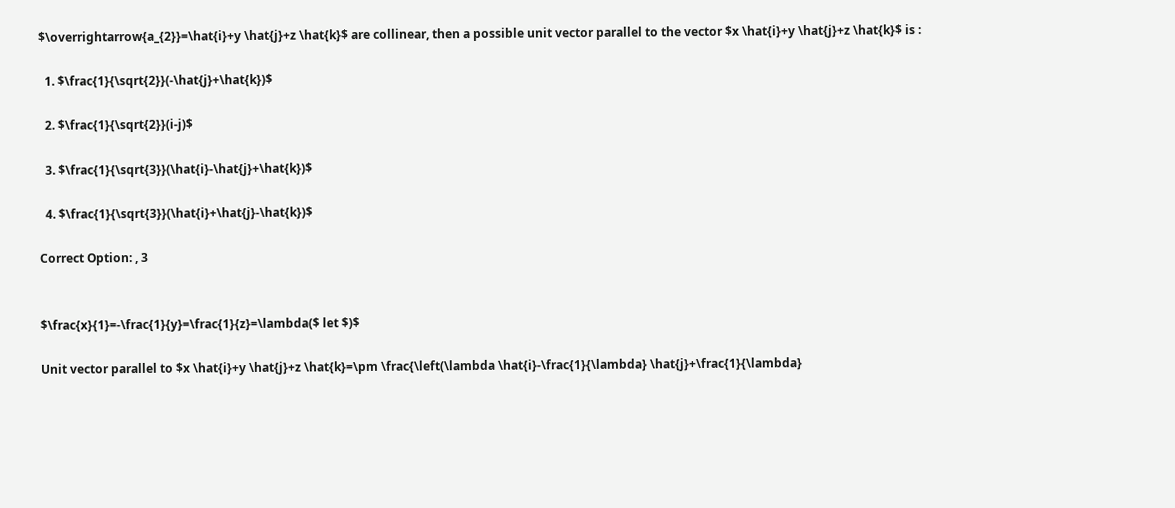$\overrightarrow{a_{2}}=\hat{i}+y \hat{j}+z \hat{k}$ are collinear, then a possible unit vector parallel to the vector $x \hat{i}+y \hat{j}+z \hat{k}$ is :

  1. $\frac{1}{\sqrt{2}}(-\hat{j}+\hat{k})$

  2. $\frac{1}{\sqrt{2}}(i-j)$

  3. $\frac{1}{\sqrt{3}}(\hat{i}-\hat{j}+\hat{k})$

  4. $\frac{1}{\sqrt{3}}(\hat{i}+\hat{j}-\hat{k})$

Correct Option: , 3


$\frac{x}{1}=-\frac{1}{y}=\frac{1}{z}=\lambda($ let $)$

Unit vector parallel to $x \hat{i}+y \hat{j}+z \hat{k}=\pm \frac{\left(\lambda \hat{i}-\frac{1}{\lambda} \hat{j}+\frac{1}{\lambda}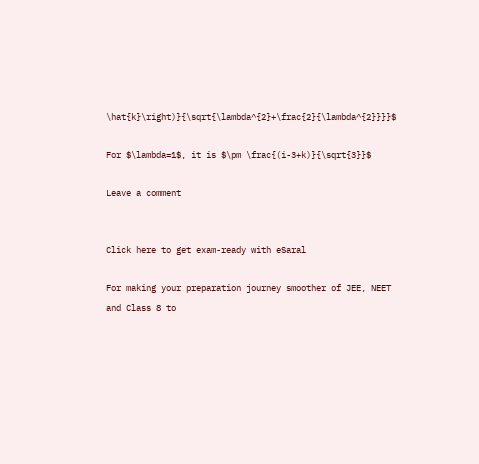\hat{k}\right)}{\sqrt{\lambda^{2}+\frac{2}{\lambda^{2}}}}$

For $\lambda=1$, it is $\pm \frac{(i-3+k)}{\sqrt{3}}$

Leave a comment


Click here to get exam-ready with eSaral

For making your preparation journey smoother of JEE, NEET and Class 8 to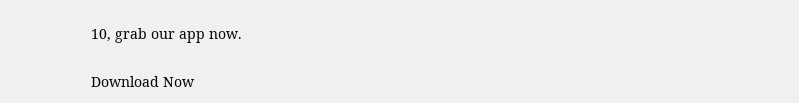10, grab our app now.

Download Now